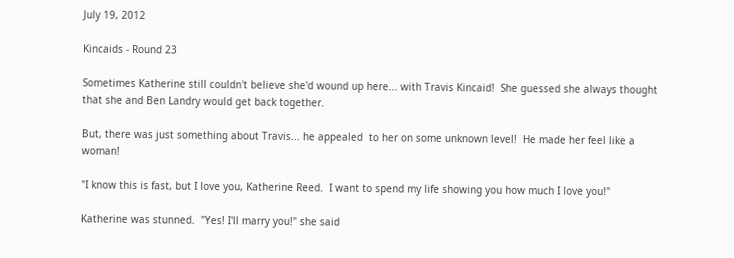July 19, 2012

Kincaids - Round 23

Sometimes Katherine still couldn't believe she'd wound up here... with Travis Kincaid!  She guessed she always thought that she and Ben Landry would get back together.

But, there was just something about Travis... he appealed  to her on some unknown level!  He made her feel like a woman!

"I know this is fast, but I love you, Katherine Reed.  I want to spend my life showing you how much I love you!"

Katherine was stunned.  "Yes! I'll marry you!" she said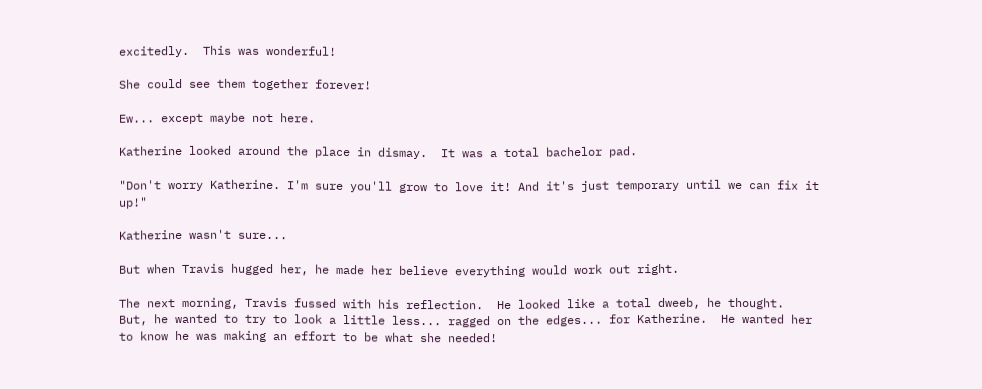excitedly.  This was wonderful!

She could see them together forever!

Ew... except maybe not here.

Katherine looked around the place in dismay.  It was a total bachelor pad.

"Don't worry Katherine. I'm sure you'll grow to love it! And it's just temporary until we can fix it up!"

Katherine wasn't sure...

But when Travis hugged her, he made her believe everything would work out right.

The next morning, Travis fussed with his reflection.  He looked like a total dweeb, he thought.  But, he wanted to try to look a little less... ragged on the edges... for Katherine.  He wanted her to know he was making an effort to be what she needed!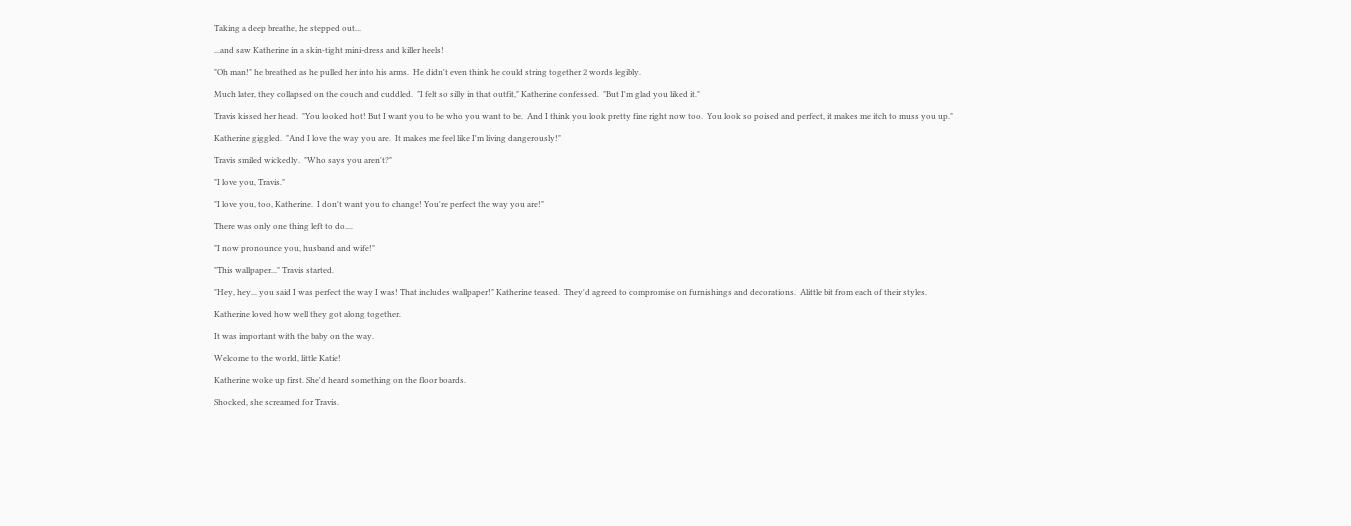Taking a deep breathe, he stepped out...

...and saw Katherine in a skin-tight mini-dress and killer heels!

"Oh man!" he breathed as he pulled her into his arms.  He didn't even think he could string together 2 words legibly.

Much later, they collapsed on the couch and cuddled.  "I felt so silly in that outfit," Katherine confessed.  "But I'm glad you liked it."

Travis kissed her head.  "You looked hot! But I want you to be who you want to be.  And I think you look pretty fine right now too.  You look so poised and perfect, it makes me itch to muss you up."

Katherine giggled.  "And I love the way you are.  It makes me feel like I'm living dangerously!"

Travis smiled wickedly.  "Who says you aren't?"

"I love you, Travis."

"I love you, too, Katherine.  I don't want you to change! You're perfect the way you are!"

There was only one thing left to do....

"I now pronounce you, husband and wife!"

"This wallpaper..." Travis started.

"Hey, hey... you said I was perfect the way I was! That includes wallpaper!" Katherine teased.  They'd agreed to compromise on furnishings and decorations.  Alittle bit from each of their styles.

Katherine loved how well they got along together.

It was important with the baby on the way.

Welcome to the world, little Katie!

Katherine woke up first. She'd heard something on the floor boards.

Shocked, she screamed for Travis.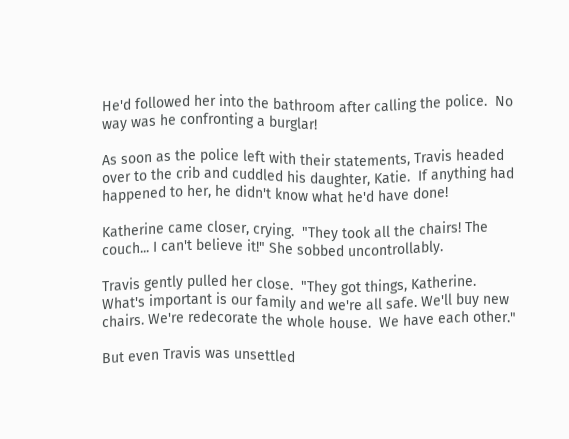He'd followed her into the bathroom after calling the police.  No way was he confronting a burglar!

As soon as the police left with their statements, Travis headed over to the crib and cuddled his daughter, Katie.  If anything had happened to her, he didn't know what he'd have done!

Katherine came closer, crying.  "They took all the chairs! The couch... I can't believe it!" She sobbed uncontrollably.

Travis gently pulled her close.  "They got things, Katherine.  What's important is our family and we're all safe. We'll buy new chairs. We're redecorate the whole house.  We have each other."

But even Travis was unsettled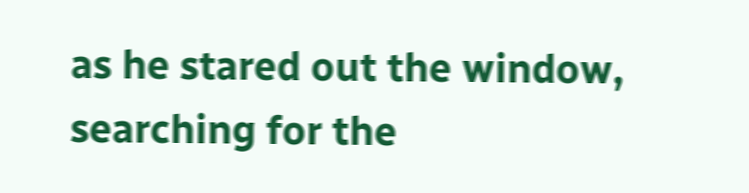as he stared out the window, searching for the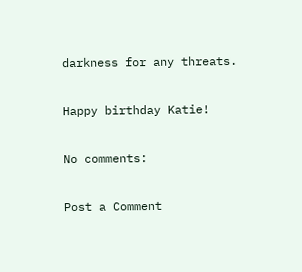darkness for any threats.

Happy birthday Katie!

No comments:

Post a Comment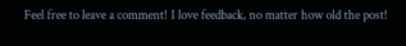Feel free to leave a comment! I love feedback, no matter how old the post!